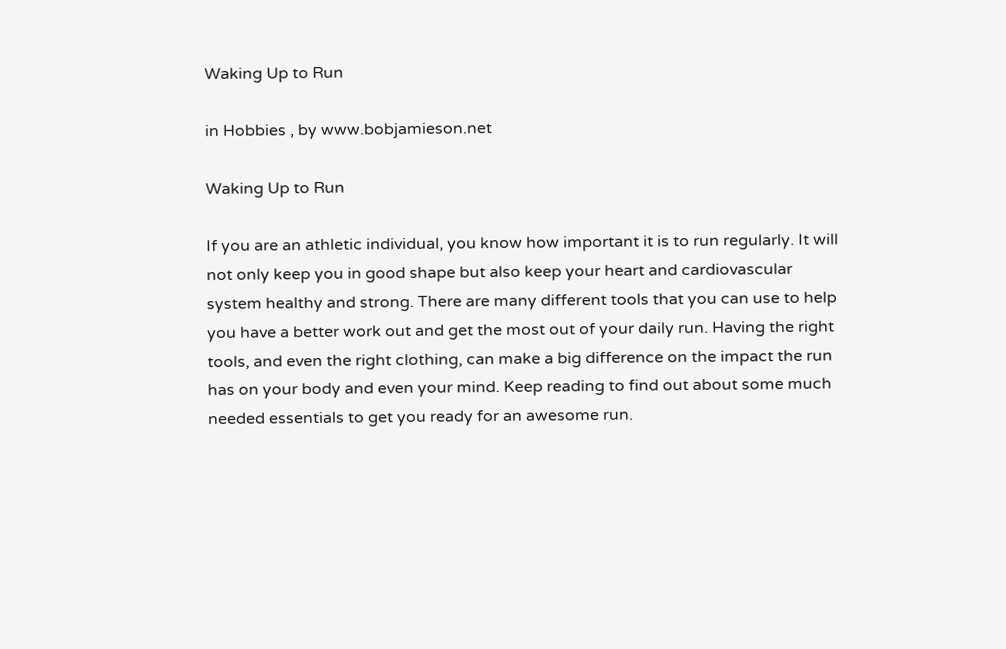Waking Up to Run

in Hobbies , by www.bobjamieson.net

Waking Up to Run

If you are an athletic individual, you know how important it is to run regularly. It will not only keep you in good shape but also keep your heart and cardiovascular system healthy and strong. There are many different tools that you can use to help you have a better work out and get the most out of your daily run. Having the right tools, and even the right clothing, can make a big difference on the impact the run has on your body and even your mind. Keep reading to find out about some much needed essentials to get you ready for an awesome run.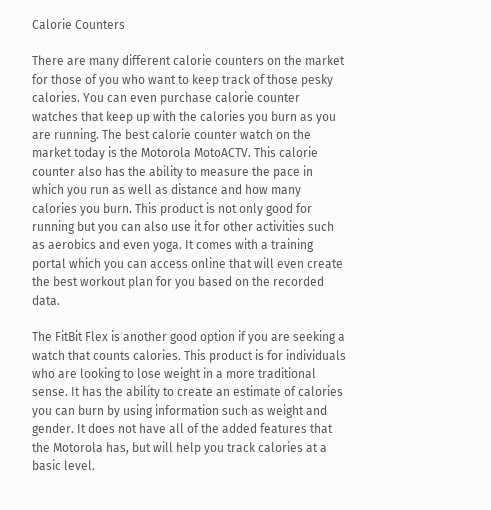Calorie Counters

There are many different calorie counters on the market for those of you who want to keep track of those pesky calories. You can even purchase calorie counter watches that keep up with the calories you burn as you are running. The best calorie counter watch on the market today is the Motorola MotoACTV. This calorie counter also has the ability to measure the pace in which you run as well as distance and how many calories you burn. This product is not only good for running but you can also use it for other activities such as aerobics and even yoga. It comes with a training portal which you can access online that will even create the best workout plan for you based on the recorded data.

The FitBit Flex is another good option if you are seeking a watch that counts calories. This product is for individuals who are looking to lose weight in a more traditional sense. It has the ability to create an estimate of calories you can burn by using information such as weight and gender. It does not have all of the added features that the Motorola has, but will help you track calories at a basic level.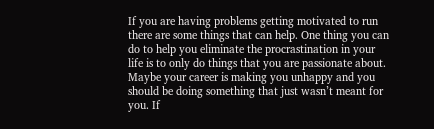If you are having problems getting motivated to run there are some things that can help. One thing you can do to help you eliminate the procrastination in your life is to only do things that you are passionate about. Maybe your career is making you unhappy and you should be doing something that just wasn’t meant for you. If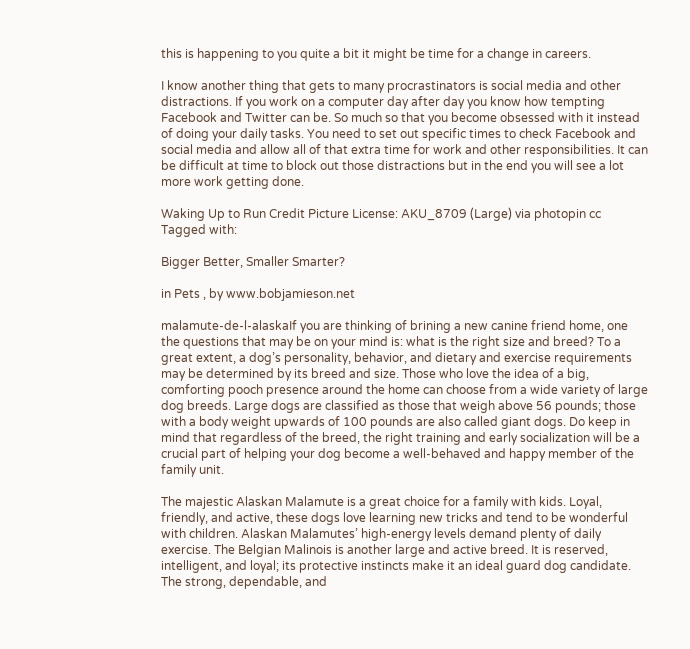this is happening to you quite a bit it might be time for a change in careers.

I know another thing that gets to many procrastinators is social media and other distractions. If you work on a computer day after day you know how tempting Facebook and Twitter can be. So much so that you become obsessed with it instead of doing your daily tasks. You need to set out specific times to check Facebook and social media and allow all of that extra time for work and other responsibilities. It can be difficult at time to block out those distractions but in the end you will see a lot more work getting done.

Waking Up to Run Credit Picture License: AKU_8709 (Large) via photopin cc
Tagged with:

Bigger Better, Smaller Smarter?

in Pets , by www.bobjamieson.net

malamute-de-l-alaskaIf you are thinking of brining a new canine friend home, one the questions that may be on your mind is: what is the right size and breed? To a great extent, a dog’s personality, behavior, and dietary and exercise requirements may be determined by its breed and size. Those who love the idea of a big, comforting pooch presence around the home can choose from a wide variety of large dog breeds. Large dogs are classified as those that weigh above 56 pounds; those with a body weight upwards of 100 pounds are also called giant dogs. Do keep in mind that regardless of the breed, the right training and early socialization will be a crucial part of helping your dog become a well-behaved and happy member of the family unit.

The majestic Alaskan Malamute is a great choice for a family with kids. Loyal, friendly, and active, these dogs love learning new tricks and tend to be wonderful with children. Alaskan Malamutes’ high-energy levels demand plenty of daily exercise. The Belgian Malinois is another large and active breed. It is reserved, intelligent, and loyal; its protective instincts make it an ideal guard dog candidate. The strong, dependable, and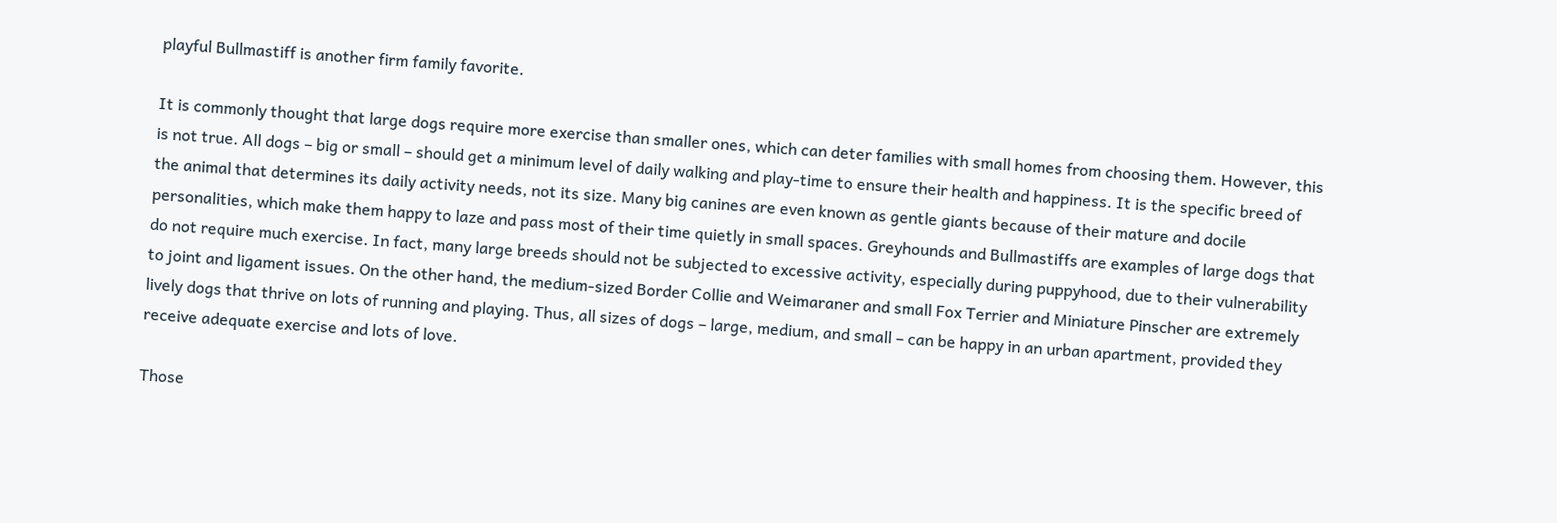playful Bullmastiff is another firm family favorite.

It is commonly thought that large dogs require more exercise than smaller ones, which can deter families with small homes from choosing them. However, this is not true. All dogs – big or small – should get a minimum level of daily walking and play-time to ensure their health and happiness. It is the specific breed of the animal that determines its daily activity needs, not its size. Many big canines are even known as gentle giants because of their mature and docile personalities, which make them happy to laze and pass most of their time quietly in small spaces. Greyhounds and Bullmastiffs are examples of large dogs that do not require much exercise. In fact, many large breeds should not be subjected to excessive activity, especially during puppyhood, due to their vulnerability to joint and ligament issues. On the other hand, the medium-sized Border Collie and Weimaraner and small Fox Terrier and Miniature Pinscher are extremely lively dogs that thrive on lots of running and playing. Thus, all sizes of dogs – large, medium, and small – can be happy in an urban apartment, provided they receive adequate exercise and lots of love.

Those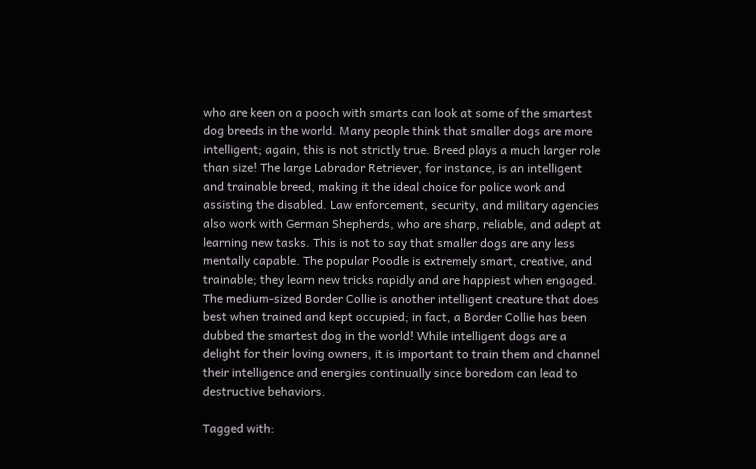who are keen on a pooch with smarts can look at some of the smartest dog breeds in the world. Many people think that smaller dogs are more intelligent; again, this is not strictly true. Breed plays a much larger role than size! The large Labrador Retriever, for instance, is an intelligent and trainable breed, making it the ideal choice for police work and assisting the disabled. Law enforcement, security, and military agencies also work with German Shepherds, who are sharp, reliable, and adept at learning new tasks. This is not to say that smaller dogs are any less mentally capable. The popular Poodle is extremely smart, creative, and trainable; they learn new tricks rapidly and are happiest when engaged. The medium-sized Border Collie is another intelligent creature that does best when trained and kept occupied; in fact, a Border Collie has been dubbed the smartest dog in the world! While intelligent dogs are a delight for their loving owners, it is important to train them and channel their intelligence and energies continually since boredom can lead to destructive behaviors.

Tagged with: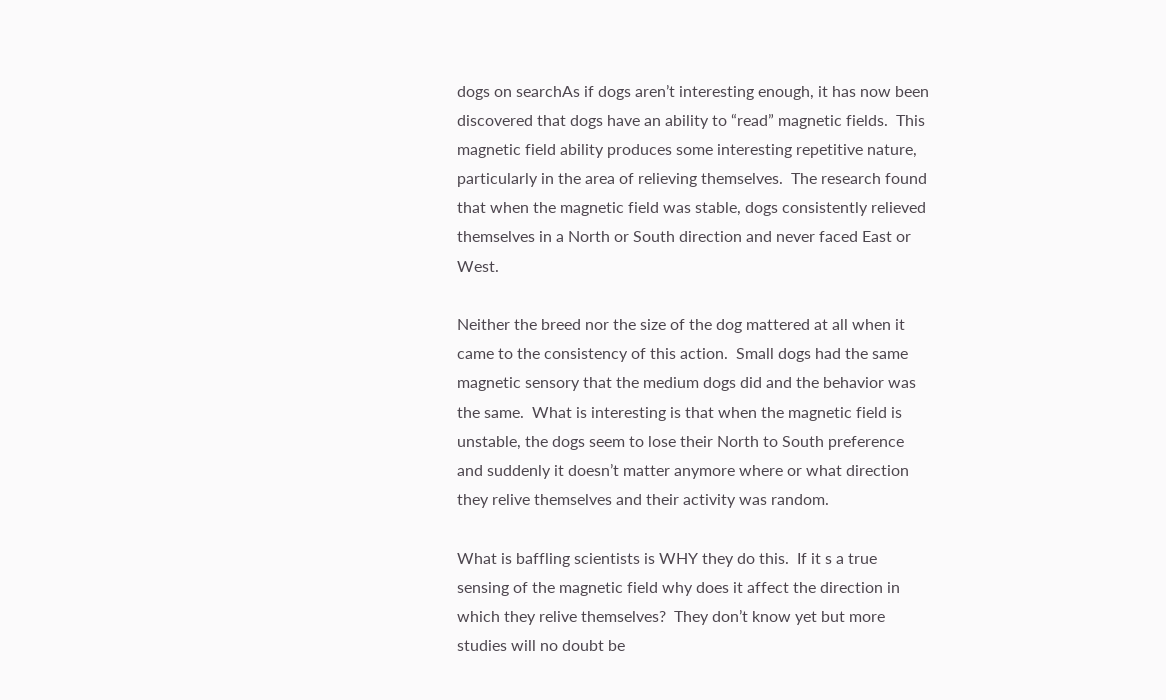dogs on searchAs if dogs aren’t interesting enough, it has now been discovered that dogs have an ability to “read” magnetic fields.  This magnetic field ability produces some interesting repetitive nature, particularly in the area of relieving themselves.  The research found that when the magnetic field was stable, dogs consistently relieved themselves in a North or South direction and never faced East or West.

Neither the breed nor the size of the dog mattered at all when it came to the consistency of this action.  Small dogs had the same magnetic sensory that the medium dogs did and the behavior was the same.  What is interesting is that when the magnetic field is unstable, the dogs seem to lose their North to South preference and suddenly it doesn’t matter anymore where or what direction they relive themselves and their activity was random.

What is baffling scientists is WHY they do this.  If it s a true sensing of the magnetic field why does it affect the direction in which they relive themselves?  They don’t know yet but more studies will no doubt be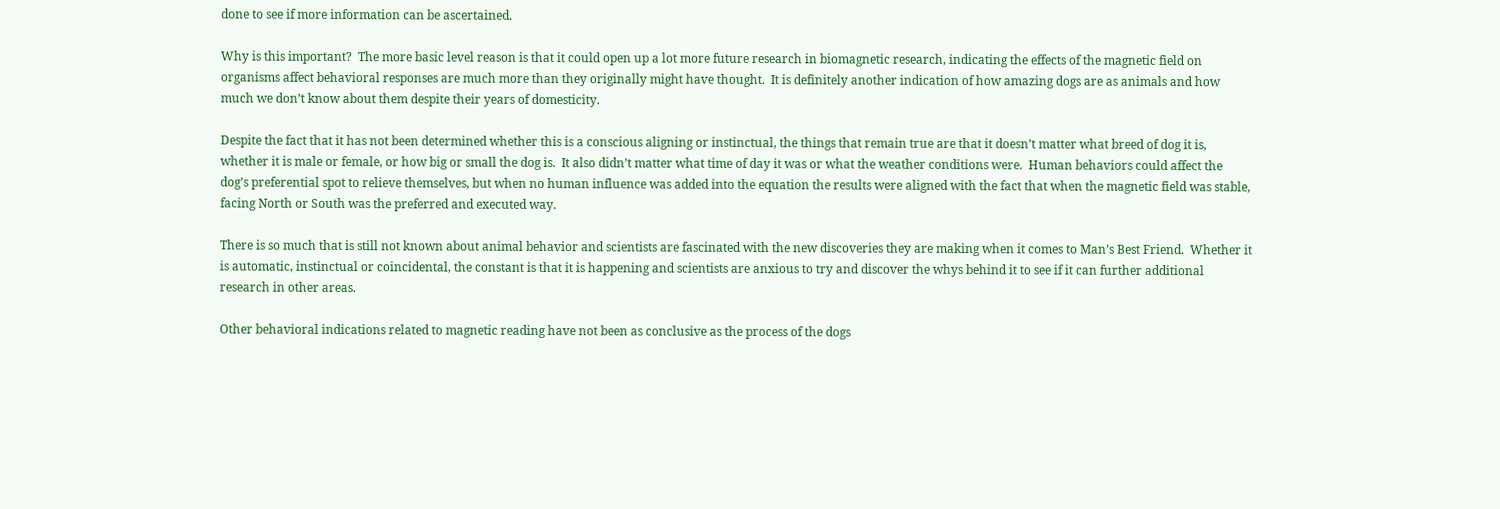done to see if more information can be ascertained.

Why is this important?  The more basic level reason is that it could open up a lot more future research in biomagnetic research, indicating the effects of the magnetic field on organisms affect behavioral responses are much more than they originally might have thought.  It is definitely another indication of how amazing dogs are as animals and how much we don’t know about them despite their years of domesticity.

Despite the fact that it has not been determined whether this is a conscious aligning or instinctual, the things that remain true are that it doesn’t matter what breed of dog it is, whether it is male or female, or how big or small the dog is.  It also didn’t matter what time of day it was or what the weather conditions were.  Human behaviors could affect the dog’s preferential spot to relieve themselves, but when no human influence was added into the equation the results were aligned with the fact that when the magnetic field was stable, facing North or South was the preferred and executed way.

There is so much that is still not known about animal behavior and scientists are fascinated with the new discoveries they are making when it comes to Man’s Best Friend.  Whether it is automatic, instinctual or coincidental, the constant is that it is happening and scientists are anxious to try and discover the whys behind it to see if it can further additional research in other areas.

Other behavioral indications related to magnetic reading have not been as conclusive as the process of the dogs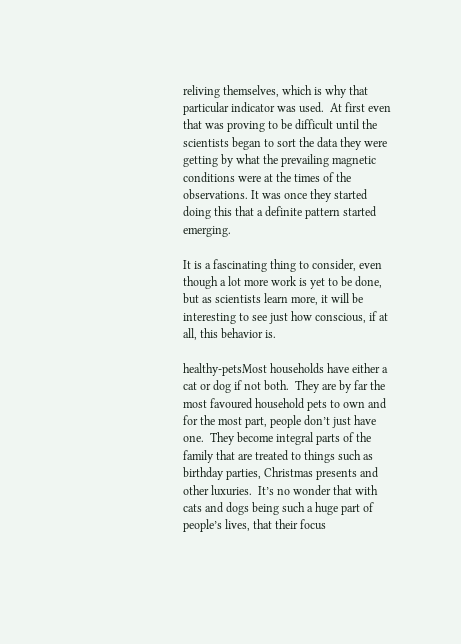reliving themselves, which is why that particular indicator was used.  At first even that was proving to be difficult until the scientists began to sort the data they were getting by what the prevailing magnetic conditions were at the times of the observations. It was once they started doing this that a definite pattern started emerging.

It is a fascinating thing to consider, even though a lot more work is yet to be done, but as scientists learn more, it will be interesting to see just how conscious, if at all, this behavior is.

healthy-petsMost households have either a cat or dog if not both.  They are by far the most favoured household pets to own and for the most part, people don’t just have one.  They become integral parts of the family that are treated to things such as birthday parties, Christmas presents and other luxuries.  It’s no wonder that with cats and dogs being such a huge part of people’s lives, that their focus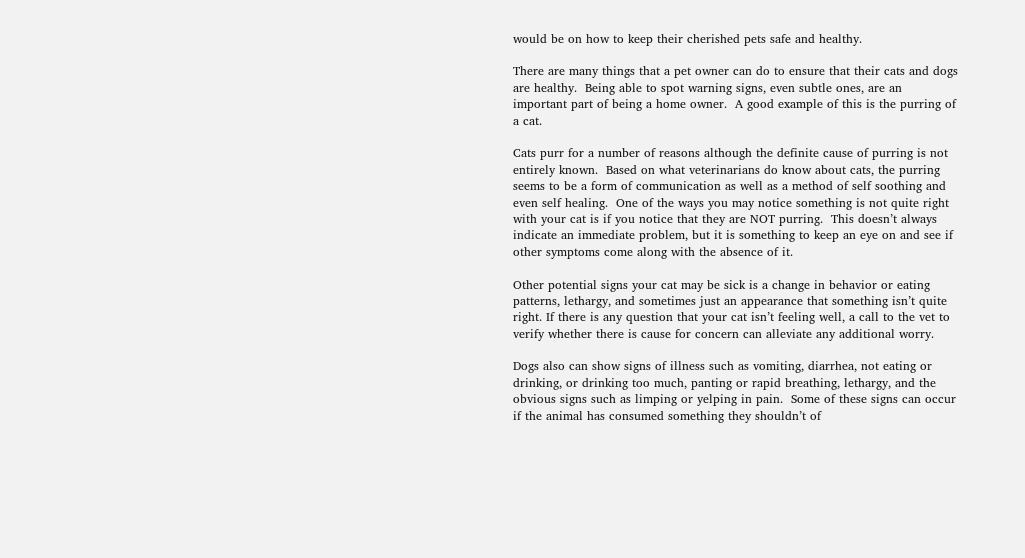would be on how to keep their cherished pets safe and healthy.

There are many things that a pet owner can do to ensure that their cats and dogs are healthy.  Being able to spot warning signs, even subtle ones, are an important part of being a home owner.  A good example of this is the purring of a cat.

Cats purr for a number of reasons although the definite cause of purring is not entirely known.  Based on what veterinarians do know about cats, the purring seems to be a form of communication as well as a method of self soothing and even self healing.  One of the ways you may notice something is not quite right with your cat is if you notice that they are NOT purring.  This doesn’t always indicate an immediate problem, but it is something to keep an eye on and see if other symptoms come along with the absence of it.

Other potential signs your cat may be sick is a change in behavior or eating patterns, lethargy, and sometimes just an appearance that something isn’t quite right. If there is any question that your cat isn’t feeling well, a call to the vet to verify whether there is cause for concern can alleviate any additional worry.

Dogs also can show signs of illness such as vomiting, diarrhea, not eating or drinking, or drinking too much, panting or rapid breathing, lethargy, and the obvious signs such as limping or yelping in pain.  Some of these signs can occur if the animal has consumed something they shouldn’t of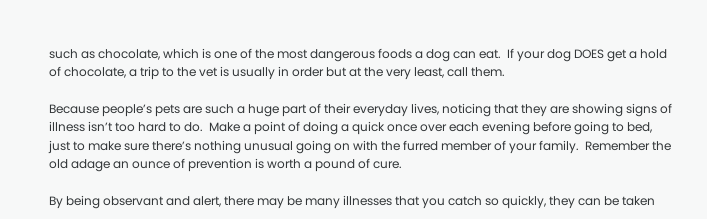such as chocolate, which is one of the most dangerous foods a dog can eat.  If your dog DOES get a hold of chocolate, a trip to the vet is usually in order but at the very least, call them.

Because people’s pets are such a huge part of their everyday lives, noticing that they are showing signs of illness isn’t too hard to do.  Make a point of doing a quick once over each evening before going to bed, just to make sure there’s nothing unusual going on with the furred member of your family.  Remember the old adage an ounce of prevention is worth a pound of cure.

By being observant and alert, there may be many illnesses that you catch so quickly, they can be taken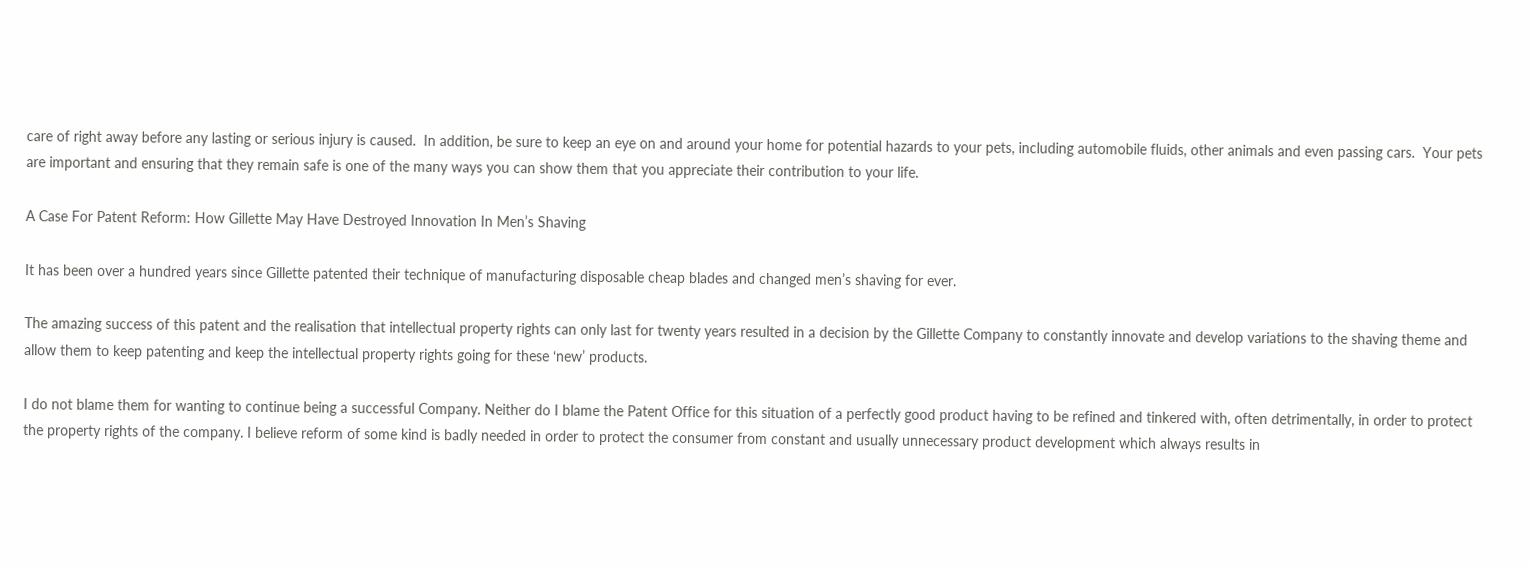care of right away before any lasting or serious injury is caused.  In addition, be sure to keep an eye on and around your home for potential hazards to your pets, including automobile fluids, other animals and even passing cars.  Your pets are important and ensuring that they remain safe is one of the many ways you can show them that you appreciate their contribution to your life.

A Case For Patent Reform: How Gillette May Have Destroyed Innovation In Men’s Shaving

It has been over a hundred years since Gillette patented their technique of manufacturing disposable cheap blades and changed men’s shaving for ever.

The amazing success of this patent and the realisation that intellectual property rights can only last for twenty years resulted in a decision by the Gillette Company to constantly innovate and develop variations to the shaving theme and allow them to keep patenting and keep the intellectual property rights going for these ‘new’ products.

I do not blame them for wanting to continue being a successful Company. Neither do I blame the Patent Office for this situation of a perfectly good product having to be refined and tinkered with, often detrimentally, in order to protect the property rights of the company. I believe reform of some kind is badly needed in order to protect the consumer from constant and usually unnecessary product development which always results in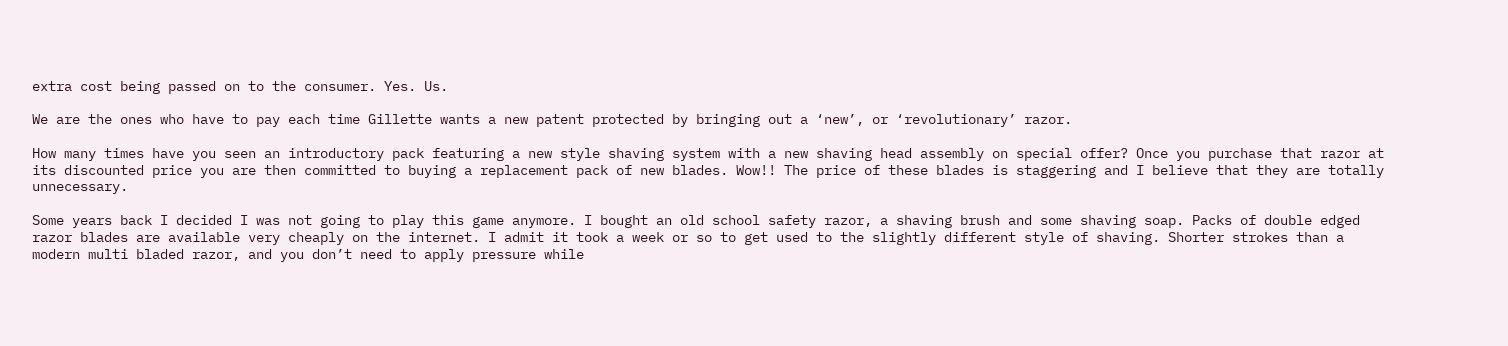extra cost being passed on to the consumer. Yes. Us.

We are the ones who have to pay each time Gillette wants a new patent protected by bringing out a ‘new’, or ‘revolutionary’ razor.

How many times have you seen an introductory pack featuring a new style shaving system with a new shaving head assembly on special offer? Once you purchase that razor at its discounted price you are then committed to buying a replacement pack of new blades. Wow!! The price of these blades is staggering and I believe that they are totally unnecessary.

Some years back I decided I was not going to play this game anymore. I bought an old school safety razor, a shaving brush and some shaving soap. Packs of double edged razor blades are available very cheaply on the internet. I admit it took a week or so to get used to the slightly different style of shaving. Shorter strokes than a modern multi bladed razor, and you don’t need to apply pressure while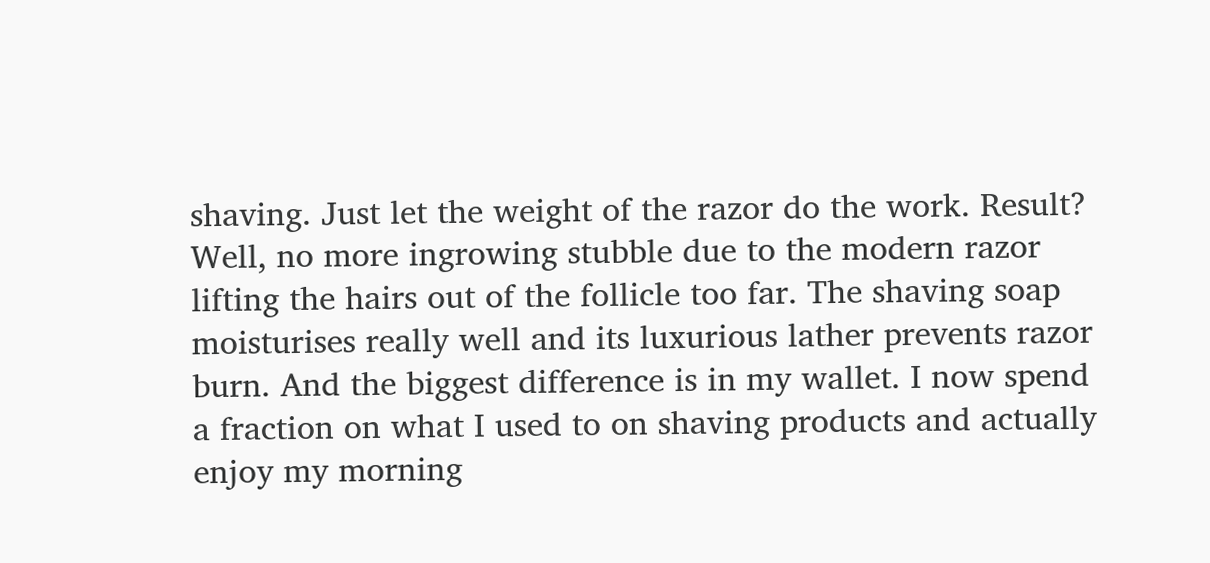shaving. Just let the weight of the razor do the work. Result? Well, no more ingrowing stubble due to the modern razor lifting the hairs out of the follicle too far. The shaving soap moisturises really well and its luxurious lather prevents razor burn. And the biggest difference is in my wallet. I now spend a fraction on what I used to on shaving products and actually enjoy my morning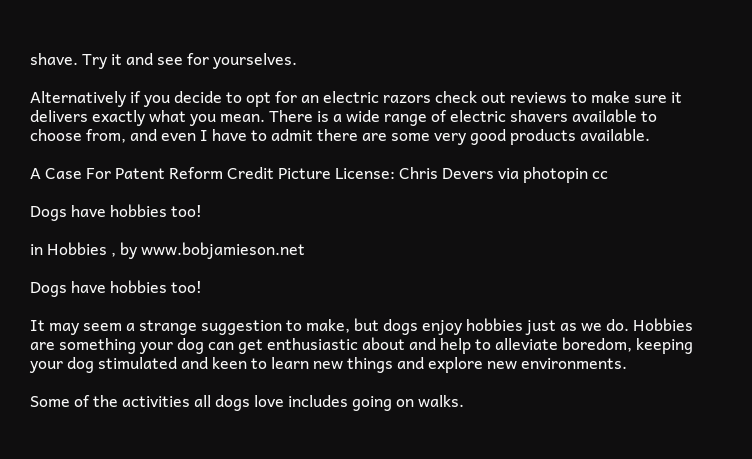shave. Try it and see for yourselves.

Alternatively if you decide to opt for an electric razors check out reviews to make sure it delivers exactly what you mean. There is a wide range of electric shavers available to choose from, and even I have to admit there are some very good products available.

A Case For Patent Reform Credit Picture License: Chris Devers via photopin cc

Dogs have hobbies too!

in Hobbies , by www.bobjamieson.net

Dogs have hobbies too!

It may seem a strange suggestion to make, but dogs enjoy hobbies just as we do. Hobbies are something your dog can get enthusiastic about and help to alleviate boredom, keeping your dog stimulated and keen to learn new things and explore new environments.

Some of the activities all dogs love includes going on walks.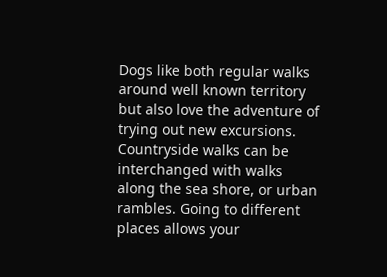Dogs like both regular walks around well known territory but also love the adventure of trying out new excursions. Countryside walks can be interchanged with walks along the sea shore, or urban rambles. Going to different places allows your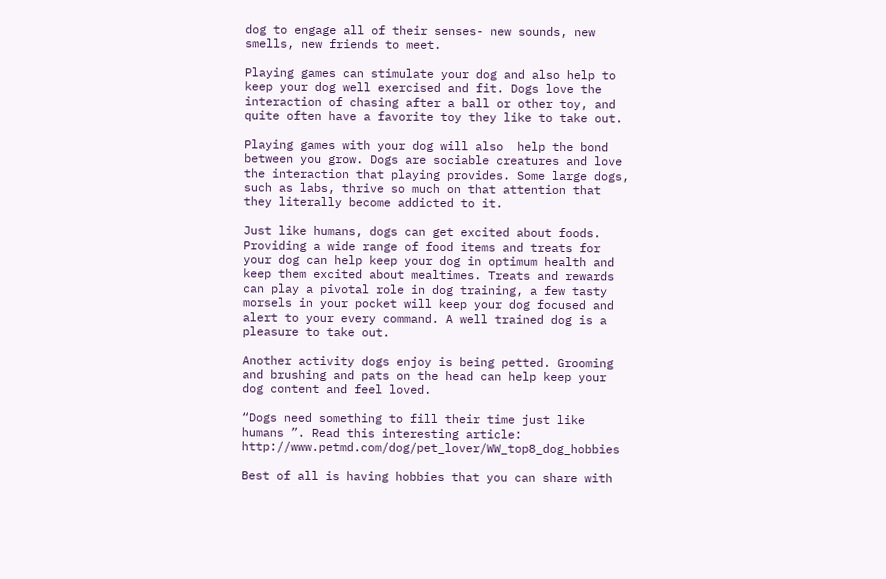dog to engage all of their senses- new sounds, new smells, new friends to meet.

Playing games can stimulate your dog and also help to keep your dog well exercised and fit. Dogs love the interaction of chasing after a ball or other toy, and quite often have a favorite toy they like to take out.

Playing games with your dog will also  help the bond between you grow. Dogs are sociable creatures and love the interaction that playing provides. Some large dogs, such as labs, thrive so much on that attention that they literally become addicted to it.

Just like humans, dogs can get excited about foods. Providing a wide range of food items and treats for your dog can help keep your dog in optimum health and keep them excited about mealtimes. Treats and rewards can play a pivotal role in dog training, a few tasty morsels in your pocket will keep your dog focused and alert to your every command. A well trained dog is a pleasure to take out.

Another activity dogs enjoy is being petted. Grooming and brushing and pats on the head can help keep your dog content and feel loved.

“Dogs need something to fill their time just like humans ”. Read this interesting article: http://www.petmd.com/dog/pet_lover/WW_top8_dog_hobbies

Best of all is having hobbies that you can share with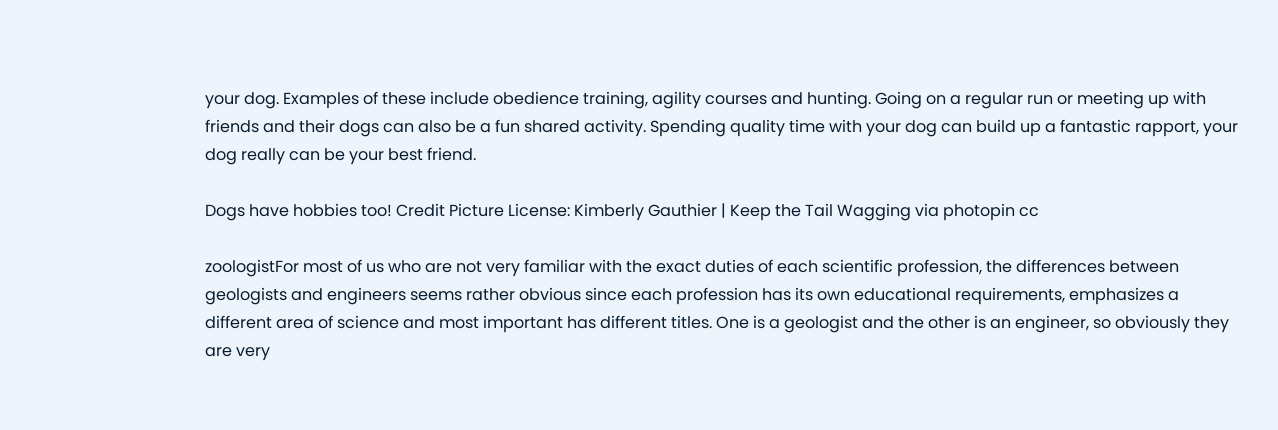your dog. Examples of these include obedience training, agility courses and hunting. Going on a regular run or meeting up with friends and their dogs can also be a fun shared activity. Spending quality time with your dog can build up a fantastic rapport, your dog really can be your best friend.

Dogs have hobbies too! Credit Picture License: Kimberly Gauthier | Keep the Tail Wagging via photopin cc

zoologistFor most of us who are not very familiar with the exact duties of each scientific profession, the differences between geologists and engineers seems rather obvious since each profession has its own educational requirements, emphasizes a different area of science and most important has different titles. One is a geologist and the other is an engineer, so obviously they are very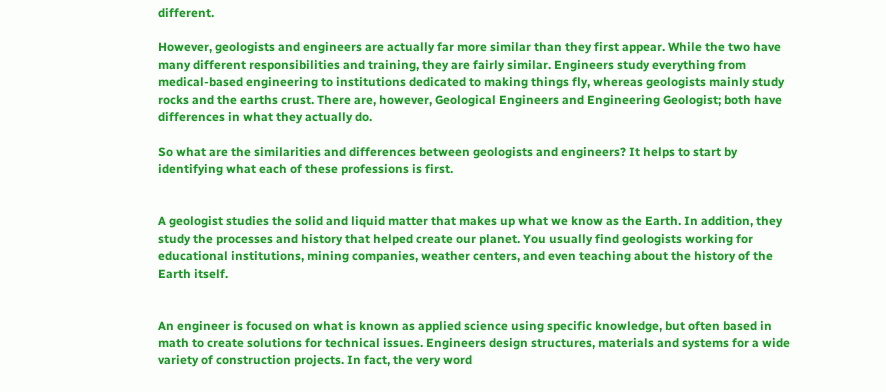different.

However, geologists and engineers are actually far more similar than they first appear. While the two have many different responsibilities and training, they are fairly similar. Engineers study everything from medical-based engineering to institutions dedicated to making things fly, whereas geologists mainly study rocks and the earths crust. There are, however, Geological Engineers and Engineering Geologist; both have differences in what they actually do.

So what are the similarities and differences between geologists and engineers? It helps to start by identifying what each of these professions is first.


A geologist studies the solid and liquid matter that makes up what we know as the Earth. In addition, they study the processes and history that helped create our planet. You usually find geologists working for educational institutions, mining companies, weather centers, and even teaching about the history of the Earth itself.


An engineer is focused on what is known as applied science using specific knowledge, but often based in math to create solutions for technical issues. Engineers design structures, materials and systems for a wide variety of construction projects. In fact, the very word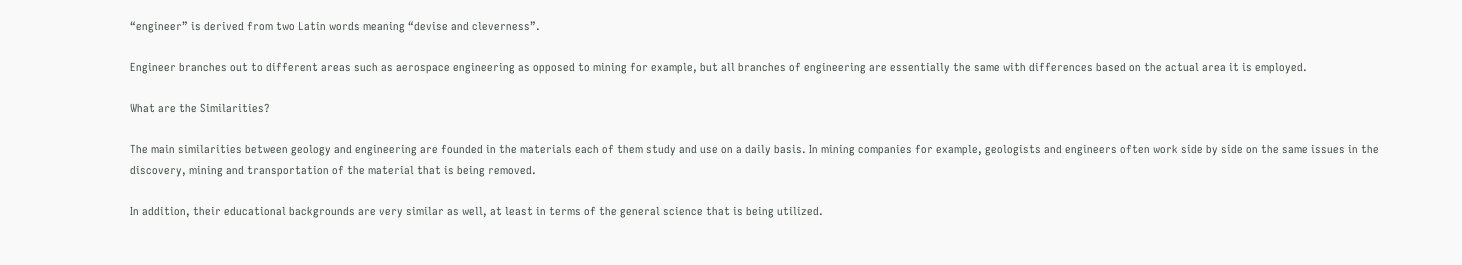“engineer” is derived from two Latin words meaning “devise and cleverness”.

Engineer branches out to different areas such as aerospace engineering as opposed to mining for example, but all branches of engineering are essentially the same with differences based on the actual area it is employed.

What are the Similarities?

The main similarities between geology and engineering are founded in the materials each of them study and use on a daily basis. In mining companies for example, geologists and engineers often work side by side on the same issues in the discovery, mining and transportation of the material that is being removed.

In addition, their educational backgrounds are very similar as well, at least in terms of the general science that is being utilized.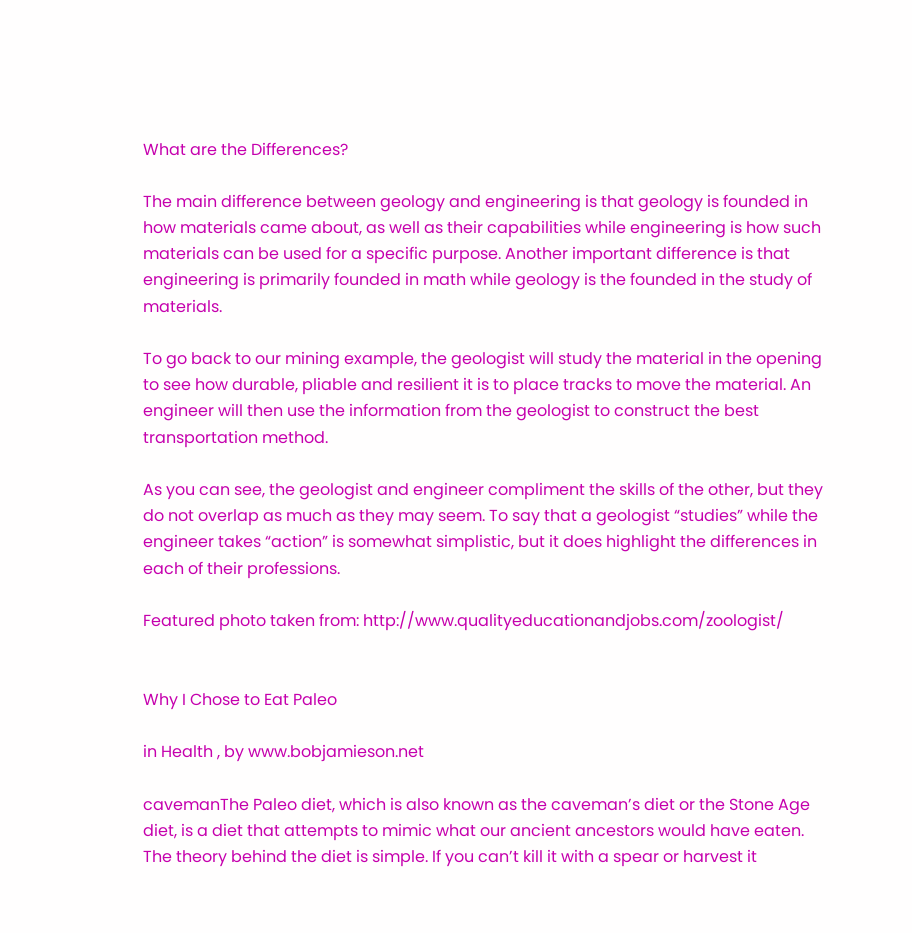What are the Differences?

The main difference between geology and engineering is that geology is founded in how materials came about, as well as their capabilities while engineering is how such materials can be used for a specific purpose. Another important difference is that engineering is primarily founded in math while geology is the founded in the study of materials.

To go back to our mining example, the geologist will study the material in the opening to see how durable, pliable and resilient it is to place tracks to move the material. An engineer will then use the information from the geologist to construct the best transportation method.

As you can see, the geologist and engineer compliment the skills of the other, but they do not overlap as much as they may seem. To say that a geologist “studies” while the engineer takes “action” is somewhat simplistic, but it does highlight the differences in each of their professions.

Featured photo taken from: http://www.qualityeducationandjobs.com/zoologist/


Why I Chose to Eat Paleo

in Health , by www.bobjamieson.net

cavemanThe Paleo diet, which is also known as the caveman’s diet or the Stone Age diet, is a diet that attempts to mimic what our ancient ancestors would have eaten. The theory behind the diet is simple. If you can’t kill it with a spear or harvest it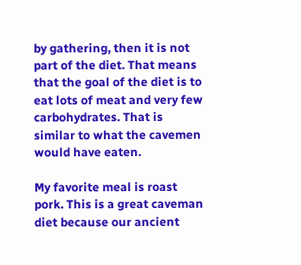by gathering, then it is not part of the diet. That means that the goal of the diet is to eat lots of meat and very few carbohydrates. That is similar to what the cavemen would have eaten.

My favorite meal is roast pork. This is a great caveman diet because our ancient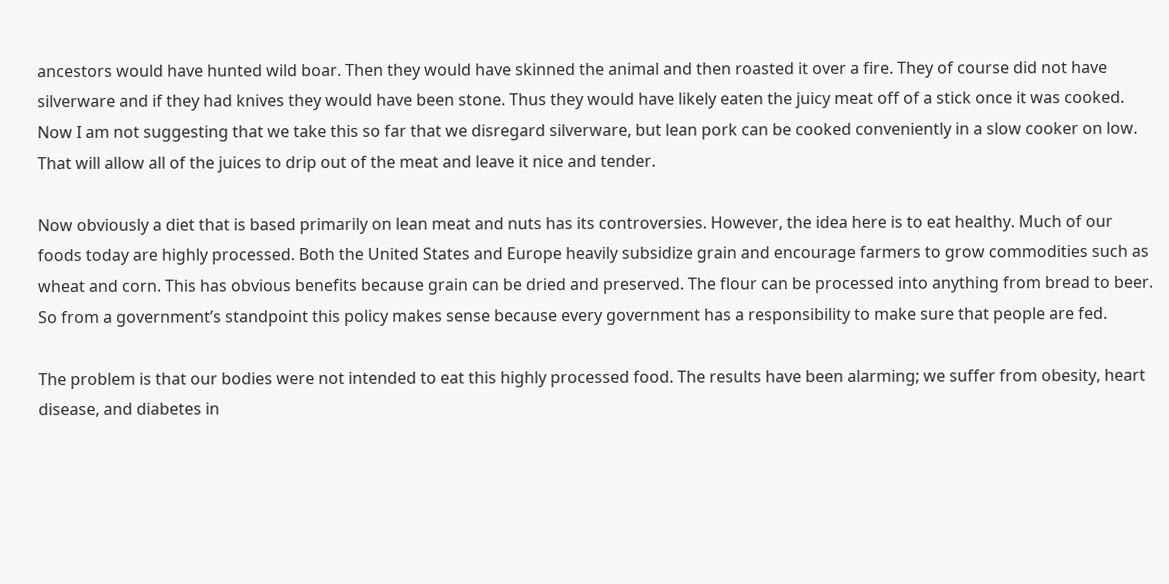ancestors would have hunted wild boar. Then they would have skinned the animal and then roasted it over a fire. They of course did not have silverware and if they had knives they would have been stone. Thus they would have likely eaten the juicy meat off of a stick once it was cooked. Now I am not suggesting that we take this so far that we disregard silverware, but lean pork can be cooked conveniently in a slow cooker on low. That will allow all of the juices to drip out of the meat and leave it nice and tender.

Now obviously a diet that is based primarily on lean meat and nuts has its controversies. However, the idea here is to eat healthy. Much of our foods today are highly processed. Both the United States and Europe heavily subsidize grain and encourage farmers to grow commodities such as wheat and corn. This has obvious benefits because grain can be dried and preserved. The flour can be processed into anything from bread to beer. So from a government’s standpoint this policy makes sense because every government has a responsibility to make sure that people are fed.

The problem is that our bodies were not intended to eat this highly processed food. The results have been alarming; we suffer from obesity, heart disease, and diabetes in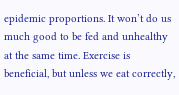epidemic proportions. It won’t do us much good to be fed and unhealthy at the same time. Exercise is beneficial, but unless we eat correctly,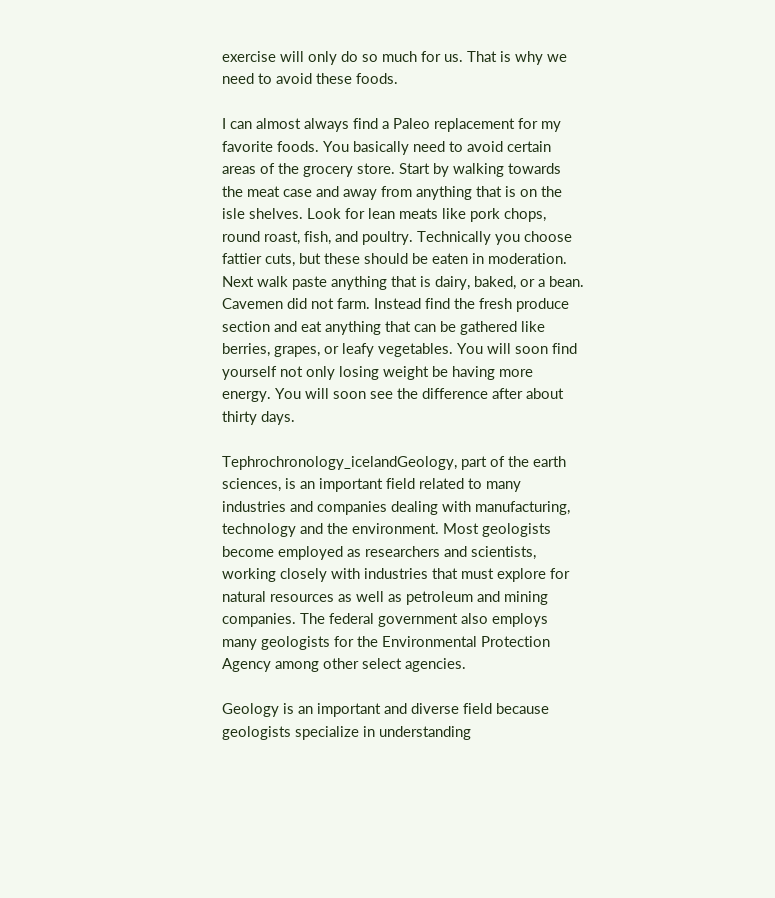exercise will only do so much for us. That is why we need to avoid these foods.

I can almost always find a Paleo replacement for my favorite foods. You basically need to avoid certain areas of the grocery store. Start by walking towards the meat case and away from anything that is on the isle shelves. Look for lean meats like pork chops, round roast, fish, and poultry. Technically you choose fattier cuts, but these should be eaten in moderation. Next walk paste anything that is dairy, baked, or a bean. Cavemen did not farm. Instead find the fresh produce section and eat anything that can be gathered like berries, grapes, or leafy vegetables. You will soon find yourself not only losing weight be having more energy. You will soon see the difference after about thirty days.

Tephrochronology_icelandGeology, part of the earth sciences, is an important field related to many industries and companies dealing with manufacturing, technology and the environment. Most geologists become employed as researchers and scientists, working closely with industries that must explore for natural resources as well as petroleum and mining companies. The federal government also employs many geologists for the Environmental Protection Agency among other select agencies.

Geology is an important and diverse field because geologists specialize in understanding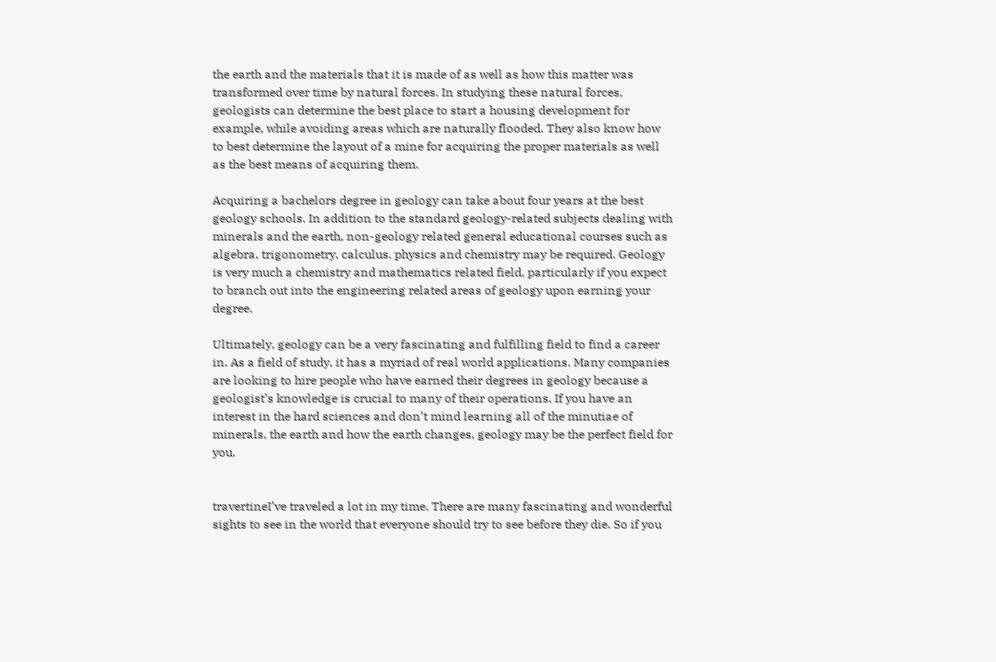the earth and the materials that it is made of as well as how this matter was transformed over time by natural forces. In studying these natural forces, geologists can determine the best place to start a housing development for example, while avoiding areas which are naturally flooded. They also know how to best determine the layout of a mine for acquiring the proper materials as well as the best means of acquiring them.

Acquiring a bachelors degree in geology can take about four years at the best geology schools. In addition to the standard geology-related subjects dealing with minerals and the earth, non-geology related general educational courses such as algebra, trigonometry, calculus, physics and chemistry may be required. Geology is very much a chemistry and mathematics related field, particularly if you expect to branch out into the engineering related areas of geology upon earning your degree.

Ultimately, geology can be a very fascinating and fulfilling field to find a career in. As a field of study, it has a myriad of real world applications. Many companies are looking to hire people who have earned their degrees in geology because a geologist’s knowledge is crucial to many of their operations. If you have an interest in the hard sciences and don’t mind learning all of the minutiae of minerals, the earth and how the earth changes, geology may be the perfect field for you.


travertineI’ve traveled a lot in my time. There are many fascinating and wonderful sights to see in the world that everyone should try to see before they die. So if you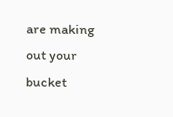are making out your bucket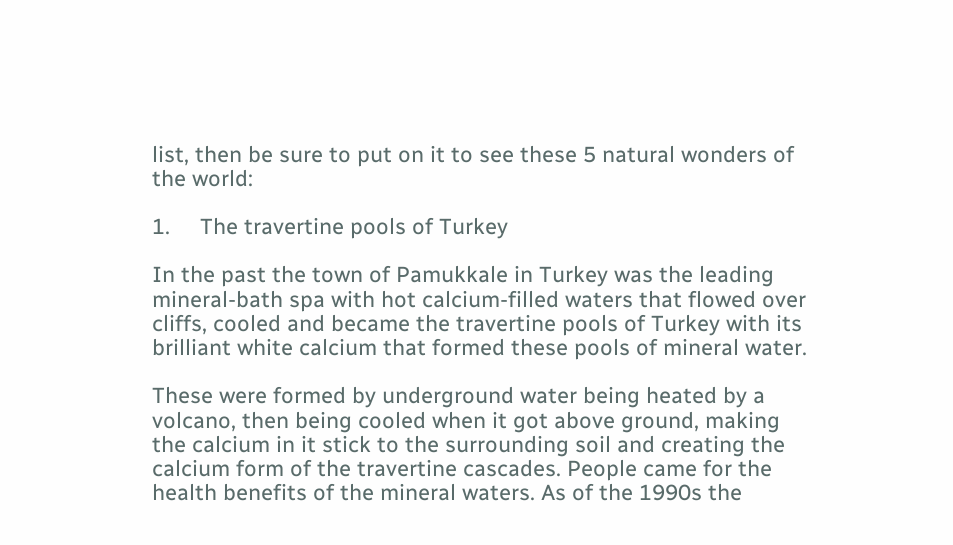list, then be sure to put on it to see these 5 natural wonders of the world:

1.     The travertine pools of Turkey

In the past the town of Pamukkale in Turkey was the leading mineral-bath spa with hot calcium-filled waters that flowed over cliffs, cooled and became the travertine pools of Turkey with its brilliant white calcium that formed these pools of mineral water.

These were formed by underground water being heated by a volcano, then being cooled when it got above ground, making the calcium in it stick to the surrounding soil and creating the calcium form of the travertine cascades. People came for the health benefits of the mineral waters. As of the 1990s the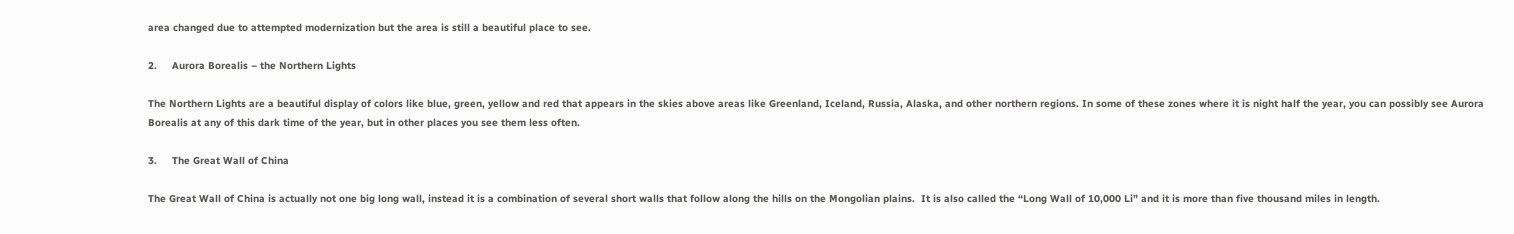area changed due to attempted modernization but the area is still a beautiful place to see.

2.     Aurora Borealis – the Northern Lights

The Northern Lights are a beautiful display of colors like blue, green, yellow and red that appears in the skies above areas like Greenland, Iceland, Russia, Alaska, and other northern regions. In some of these zones where it is night half the year, you can possibly see Aurora Borealis at any of this dark time of the year, but in other places you see them less often.

3.     The Great Wall of China

The Great Wall of China is actually not one big long wall, instead it is a combination of several short walls that follow along the hills on the Mongolian plains.  It is also called the “Long Wall of 10,000 Li” and it is more than five thousand miles in length.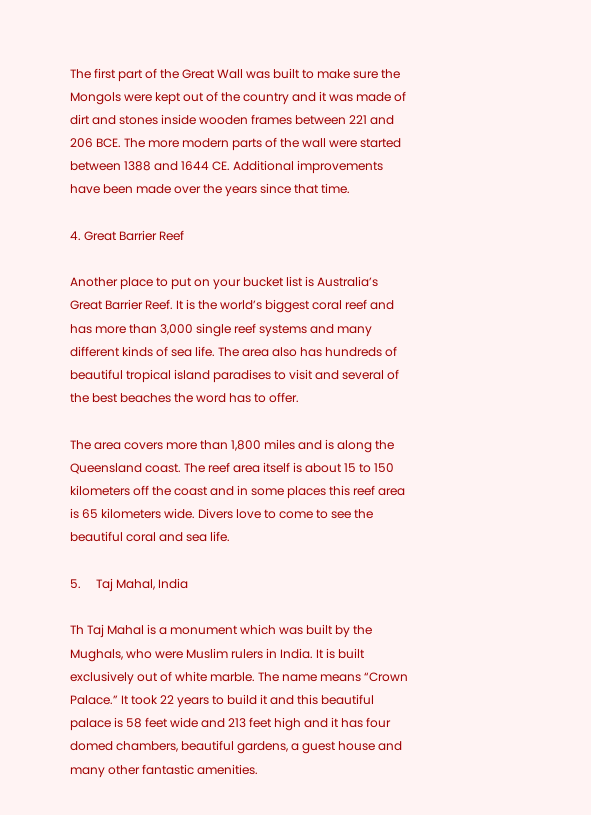The first part of the Great Wall was built to make sure the Mongols were kept out of the country and it was made of dirt and stones inside wooden frames between 221 and 206 BCE. The more modern parts of the wall were started between 1388 and 1644 CE. Additional improvements have been made over the years since that time.

4. Great Barrier Reef

Another place to put on your bucket list is Australia’s Great Barrier Reef. It is the world’s biggest coral reef and has more than 3,000 single reef systems and many different kinds of sea life. The area also has hundreds of beautiful tropical island paradises to visit and several of the best beaches the word has to offer.

The area covers more than 1,800 miles and is along the Queensland coast. The reef area itself is about 15 to 150 kilometers off the coast and in some places this reef area is 65 kilometers wide. Divers love to come to see the beautiful coral and sea life.

5.     Taj Mahal, India

Th Taj Mahal is a monument which was built by the Mughals, who were Muslim rulers in India. It is built exclusively out of white marble. The name means “Crown Palace.” It took 22 years to build it and this beautiful palace is 58 feet wide and 213 feet high and it has four domed chambers, beautiful gardens, a guest house and many other fantastic amenities.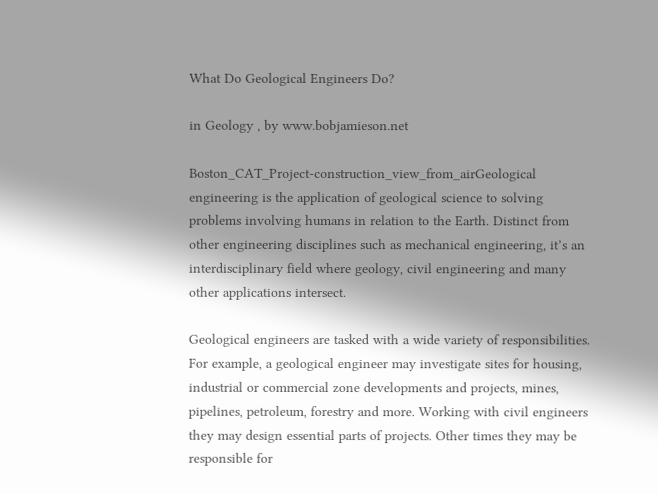What Do Geological Engineers Do?

in Geology , by www.bobjamieson.net

Boston_CAT_Project-construction_view_from_airGeological engineering is the application of geological science to solving problems involving humans in relation to the Earth. Distinct from other engineering disciplines such as mechanical engineering, it’s an interdisciplinary field where geology, civil engineering and many other applications intersect.

Geological engineers are tasked with a wide variety of responsibilities. For example, a geological engineer may investigate sites for housing, industrial or commercial zone developments and projects, mines, pipelines, petroleum, forestry and more. Working with civil engineers they may design essential parts of projects. Other times they may be responsible for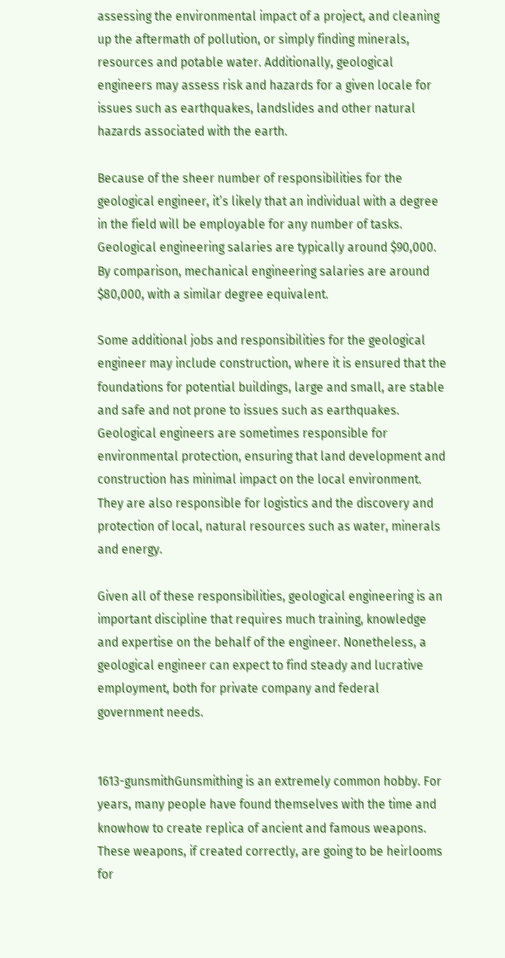assessing the environmental impact of a project, and cleaning up the aftermath of pollution, or simply finding minerals, resources and potable water. Additionally, geological engineers may assess risk and hazards for a given locale for issues such as earthquakes, landslides and other natural hazards associated with the earth.

Because of the sheer number of responsibilities for the geological engineer, it’s likely that an individual with a degree in the field will be employable for any number of tasks. Geological engineering salaries are typically around $90,000. By comparison, mechanical engineering salaries are around $80,000, with a similar degree equivalent.

Some additional jobs and responsibilities for the geological engineer may include construction, where it is ensured that the foundations for potential buildings, large and small, are stable and safe and not prone to issues such as earthquakes. Geological engineers are sometimes responsible for environmental protection, ensuring that land development and construction has minimal impact on the local environment. They are also responsible for logistics and the discovery and protection of local, natural resources such as water, minerals and energy.

Given all of these responsibilities, geological engineering is an important discipline that requires much training, knowledge and expertise on the behalf of the engineer. Nonetheless, a geological engineer can expect to find steady and lucrative employment, both for private company and federal government needs.


1613-gunsmithGunsmithing is an extremely common hobby. For years, many people have found themselves with the time and knowhow to create replica of ancient and famous weapons. These weapons, if created correctly, are going to be heirlooms for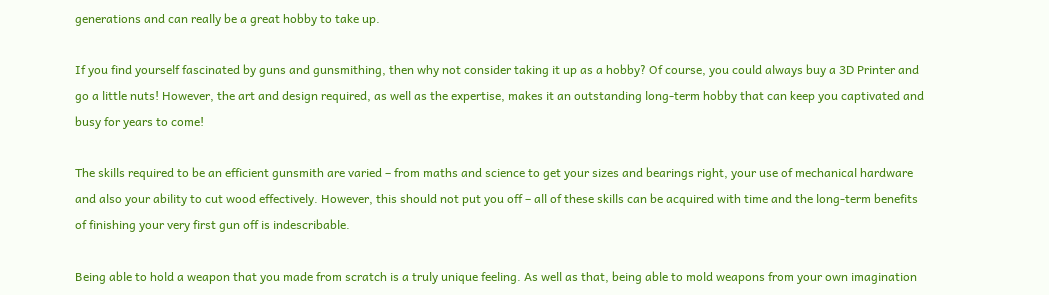generations and can really be a great hobby to take up.

If you find yourself fascinated by guns and gunsmithing, then why not consider taking it up as a hobby? Of course, you could always buy a 3D Printer and go a little nuts! However, the art and design required, as well as the expertise, makes it an outstanding long-term hobby that can keep you captivated and busy for years to come!

The skills required to be an efficient gunsmith are varied – from maths and science to get your sizes and bearings right, your use of mechanical hardware and also your ability to cut wood effectively. However, this should not put you off – all of these skills can be acquired with time and the long-term benefits of finishing your very first gun off is indescribable.

Being able to hold a weapon that you made from scratch is a truly unique feeling. As well as that, being able to mold weapons from your own imagination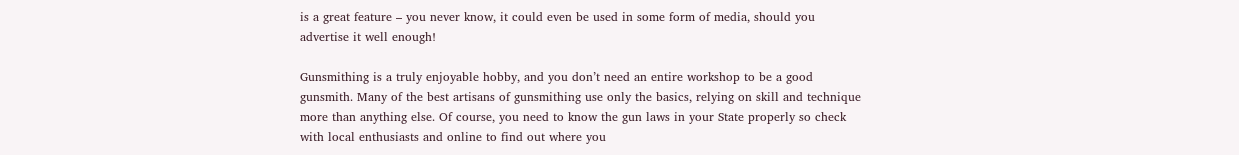is a great feature – you never know, it could even be used in some form of media, should you advertise it well enough!

Gunsmithing is a truly enjoyable hobby, and you don’t need an entire workshop to be a good gunsmith. Many of the best artisans of gunsmithing use only the basics, relying on skill and technique more than anything else. Of course, you need to know the gun laws in your State properly so check with local enthusiasts and online to find out where you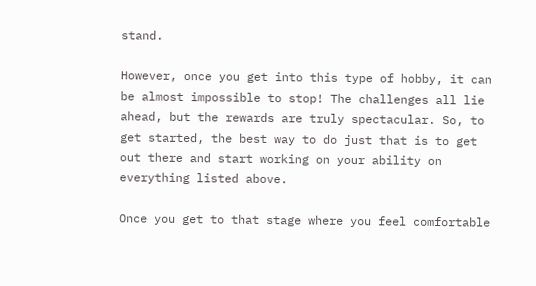stand.

However, once you get into this type of hobby, it can be almost impossible to stop! The challenges all lie ahead, but the rewards are truly spectacular. So, to get started, the best way to do just that is to get out there and start working on your ability on everything listed above.

Once you get to that stage where you feel comfortable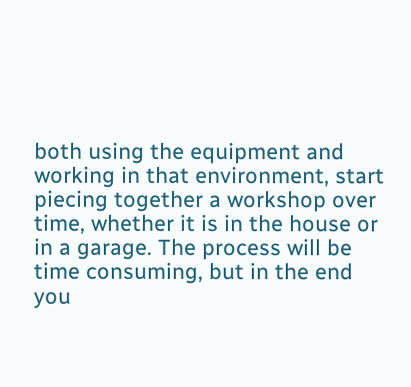both using the equipment and working in that environment, start piecing together a workshop over time, whether it is in the house or in a garage. The process will be time consuming, but in the end you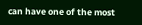can have one of the most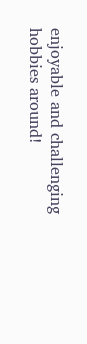enjoyable and challenging hobbies around!